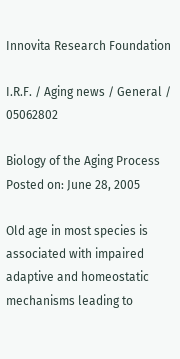Innovita Research Foundation

I.R.F. / Aging news / General / 05062802

Biology of the Aging Process
Posted on: June 28, 2005

Old age in most species is associated with impaired adaptive and homeostatic mechanisms leading to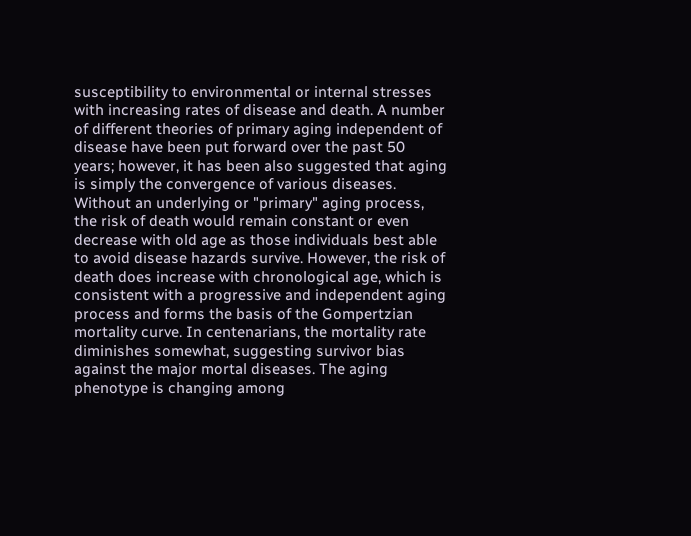susceptibility to environmental or internal stresses with increasing rates of disease and death. A number of different theories of primary aging independent of disease have been put forward over the past 50 years; however, it has been also suggested that aging is simply the convergence of various diseases.
Without an underlying or "primary" aging process, the risk of death would remain constant or even decrease with old age as those individuals best able to avoid disease hazards survive. However, the risk of death does increase with chronological age, which is consistent with a progressive and independent aging process and forms the basis of the Gompertzian mortality curve. In centenarians, the mortality rate diminishes somewhat, suggesting survivor bias against the major mortal diseases. The aging phenotype is changing among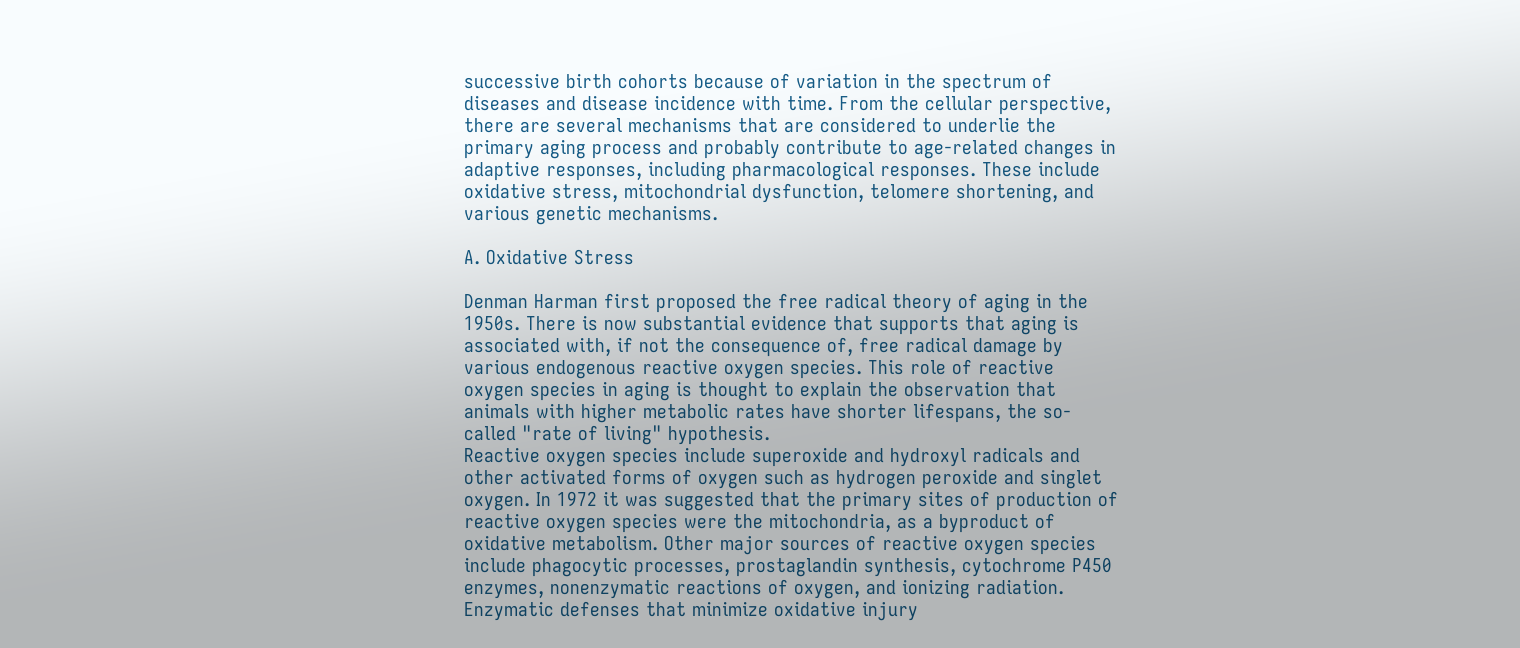successive birth cohorts because of variation in the spectrum of diseases and disease incidence with time. From the cellular perspective, there are several mechanisms that are considered to underlie the primary aging process and probably contribute to age-related changes in adaptive responses, including pharmacological responses. These include oxidative stress, mitochondrial dysfunction, telomere shortening, and various genetic mechanisms.

A. Oxidative Stress

Denman Harman first proposed the free radical theory of aging in the 1950s. There is now substantial evidence that supports that aging is associated with, if not the consequence of, free radical damage by various endogenous reactive oxygen species. This role of reactive oxygen species in aging is thought to explain the observation that animals with higher metabolic rates have shorter lifespans, the so-called "rate of living" hypothesis.
Reactive oxygen species include superoxide and hydroxyl radicals and other activated forms of oxygen such as hydrogen peroxide and singlet oxygen. In 1972 it was suggested that the primary sites of production of reactive oxygen species were the mitochondria, as a byproduct of oxidative metabolism. Other major sources of reactive oxygen species include phagocytic processes, prostaglandin synthesis, cytochrome P450 enzymes, nonenzymatic reactions of oxygen, and ionizing radiation. Enzymatic defenses that minimize oxidative injury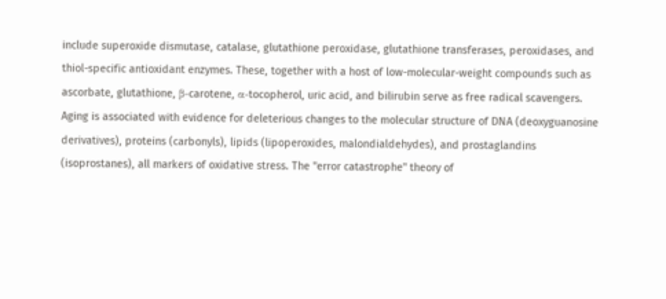include superoxide dismutase, catalase, glutathione peroxidase, glutathione transferases, peroxidases, and thiol-specific antioxidant enzymes. These, together with a host of low-molecular-weight compounds such as ascorbate, glutathione, β-carotene, α-tocopherol, uric acid, and bilirubin serve as free radical scavengers.
Aging is associated with evidence for deleterious changes to the molecular structure of DNA (deoxyguanosine derivatives), proteins (carbonyls), lipids (lipoperoxides, malondialdehydes), and prostaglandins (isoprostanes), all markers of oxidative stress. The "error catastrophe" theory of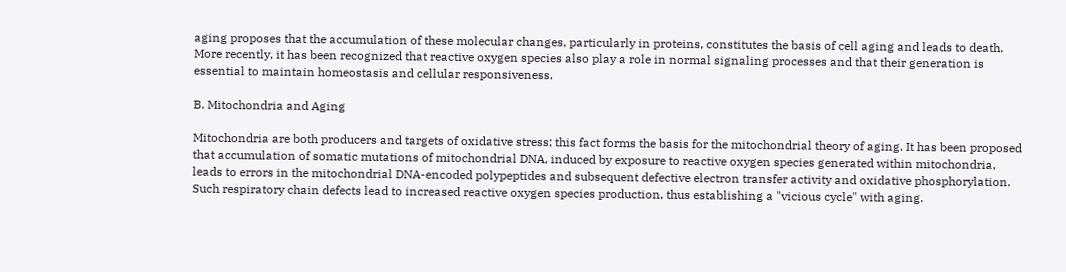aging proposes that the accumulation of these molecular changes, particularly in proteins, constitutes the basis of cell aging and leads to death. More recently, it has been recognized that reactive oxygen species also play a role in normal signaling processes and that their generation is essential to maintain homeostasis and cellular responsiveness.

B. Mitochondria and Aging

Mitochondria are both producers and targets of oxidative stress; this fact forms the basis for the mitochondrial theory of aging. It has been proposed that accumulation of somatic mutations of mitochondrial DNA, induced by exposure to reactive oxygen species generated within mitochondria, leads to errors in the mitochondrial DNA-encoded polypeptides and subsequent defective electron transfer activity and oxidative phosphorylation. Such respiratory chain defects lead to increased reactive oxygen species production, thus establishing a "vicious cycle" with aging.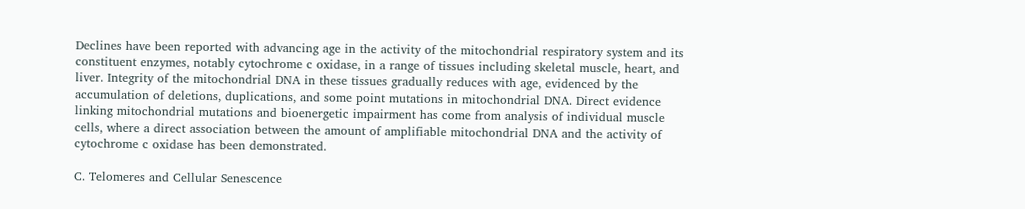Declines have been reported with advancing age in the activity of the mitochondrial respiratory system and its constituent enzymes, notably cytochrome c oxidase, in a range of tissues including skeletal muscle, heart, and liver. Integrity of the mitochondrial DNA in these tissues gradually reduces with age, evidenced by the accumulation of deletions, duplications, and some point mutations in mitochondrial DNA. Direct evidence linking mitochondrial mutations and bioenergetic impairment has come from analysis of individual muscle cells, where a direct association between the amount of amplifiable mitochondrial DNA and the activity of cytochrome c oxidase has been demonstrated.

C. Telomeres and Cellular Senescence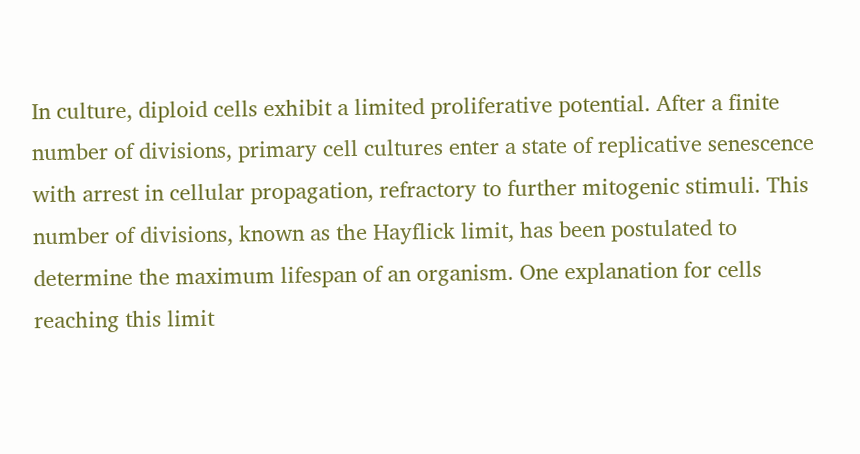In culture, diploid cells exhibit a limited proliferative potential. After a finite number of divisions, primary cell cultures enter a state of replicative senescence with arrest in cellular propagation, refractory to further mitogenic stimuli. This number of divisions, known as the Hayflick limit, has been postulated to determine the maximum lifespan of an organism. One explanation for cells reaching this limit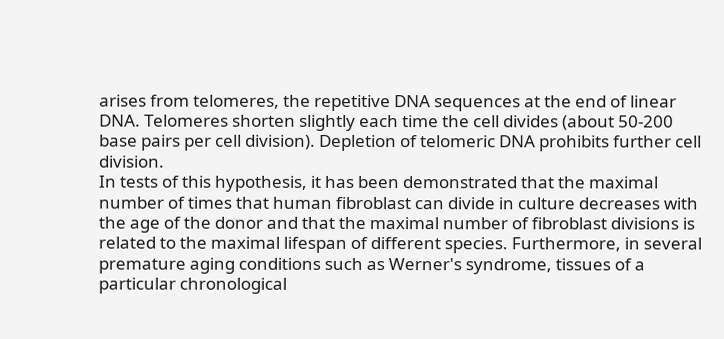arises from telomeres, the repetitive DNA sequences at the end of linear DNA. Telomeres shorten slightly each time the cell divides (about 50-200 base pairs per cell division). Depletion of telomeric DNA prohibits further cell division.
In tests of this hypothesis, it has been demonstrated that the maximal number of times that human fibroblast can divide in culture decreases with the age of the donor and that the maximal number of fibroblast divisions is related to the maximal lifespan of different species. Furthermore, in several premature aging conditions such as Werner's syndrome, tissues of a particular chronological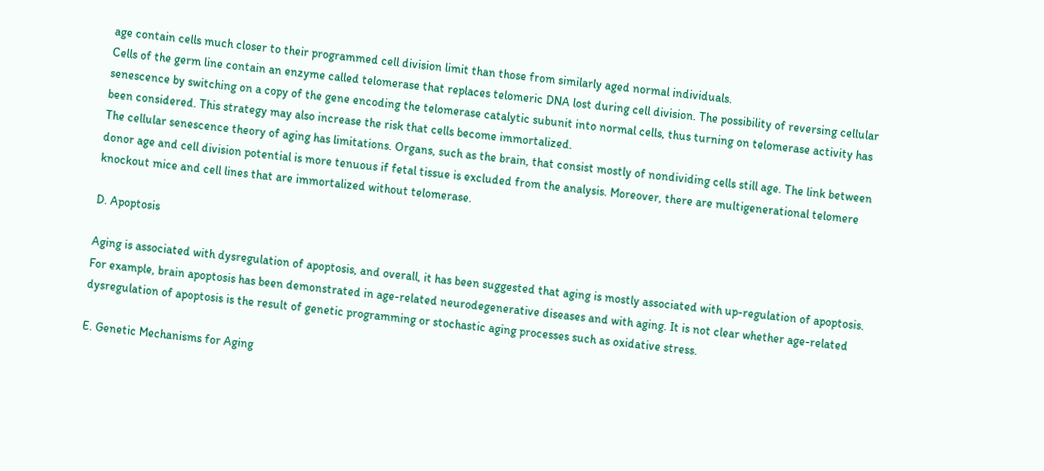age contain cells much closer to their programmed cell division limit than those from similarly aged normal individuals.
Cells of the germ line contain an enzyme called telomerase that replaces telomeric DNA lost during cell division. The possibility of reversing cellular senescence by switching on a copy of the gene encoding the telomerase catalytic subunit into normal cells, thus turning on telomerase activity has been considered. This strategy may also increase the risk that cells become immortalized.
The cellular senescence theory of aging has limitations. Organs, such as the brain, that consist mostly of nondividing cells still age. The link between donor age and cell division potential is more tenuous if fetal tissue is excluded from the analysis. Moreover, there are multigenerational telomere knockout mice and cell lines that are immortalized without telomerase.

D. Apoptosis

Aging is associated with dysregulation of apoptosis, and overall, it has been suggested that aging is mostly associated with up-regulation of apoptosis. For example, brain apoptosis has been demonstrated in age-related neurodegenerative diseases and with aging. It is not clear whether age-related dysregulation of apoptosis is the result of genetic programming or stochastic aging processes such as oxidative stress.

E. Genetic Mechanisms for Aging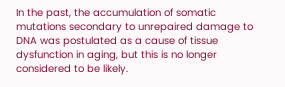In the past, the accumulation of somatic mutations secondary to unrepaired damage to DNA was postulated as a cause of tissue dysfunction in aging, but this is no longer considered to be likely.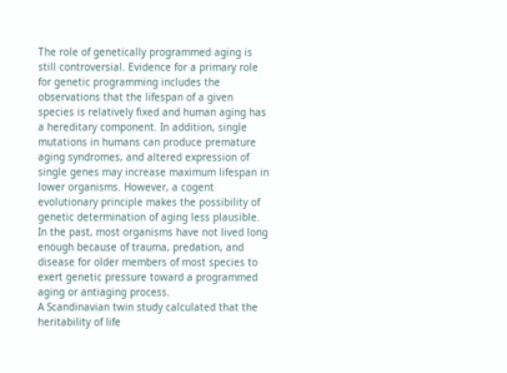The role of genetically programmed aging is still controversial. Evidence for a primary role for genetic programming includes the observations that the lifespan of a given species is relatively fixed and human aging has a hereditary component. In addition, single mutations in humans can produce premature aging syndromes, and altered expression of single genes may increase maximum lifespan in lower organisms. However, a cogent evolutionary principle makes the possibility of genetic determination of aging less plausible. In the past, most organisms have not lived long enough because of trauma, predation, and disease for older members of most species to exert genetic pressure toward a programmed aging or antiaging process.
A Scandinavian twin study calculated that the heritability of life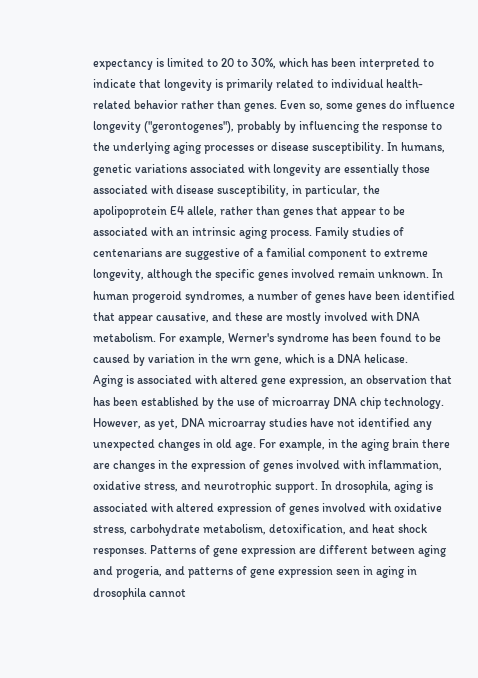expectancy is limited to 20 to 30%, which has been interpreted to indicate that longevity is primarily related to individual health-related behavior rather than genes. Even so, some genes do influence longevity ("gerontogenes"), probably by influencing the response to the underlying aging processes or disease susceptibility. In humans, genetic variations associated with longevity are essentially those associated with disease susceptibility, in particular, the apolipoprotein E4 allele, rather than genes that appear to be associated with an intrinsic aging process. Family studies of centenarians are suggestive of a familial component to extreme longevity, although the specific genes involved remain unknown. In human progeroid syndromes, a number of genes have been identified that appear causative, and these are mostly involved with DNA metabolism. For example, Werner's syndrome has been found to be caused by variation in the wrn gene, which is a DNA helicase.
Aging is associated with altered gene expression, an observation that has been established by the use of microarray DNA chip technology. However, as yet, DNA microarray studies have not identified any unexpected changes in old age. For example, in the aging brain there are changes in the expression of genes involved with inflammation, oxidative stress, and neurotrophic support. In drosophila, aging is associated with altered expression of genes involved with oxidative stress, carbohydrate metabolism, detoxification, and heat shock responses. Patterns of gene expression are different between aging and progeria, and patterns of gene expression seen in aging in drosophila cannot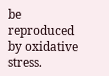be reproduced by oxidative stress.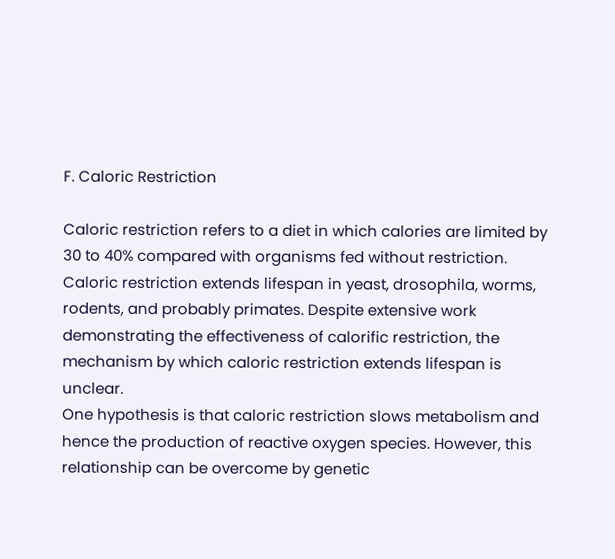F. Caloric Restriction

Caloric restriction refers to a diet in which calories are limited by 30 to 40% compared with organisms fed without restriction. Caloric restriction extends lifespan in yeast, drosophila, worms, rodents, and probably primates. Despite extensive work demonstrating the effectiveness of calorific restriction, the mechanism by which caloric restriction extends lifespan is unclear.
One hypothesis is that caloric restriction slows metabolism and hence the production of reactive oxygen species. However, this relationship can be overcome by genetic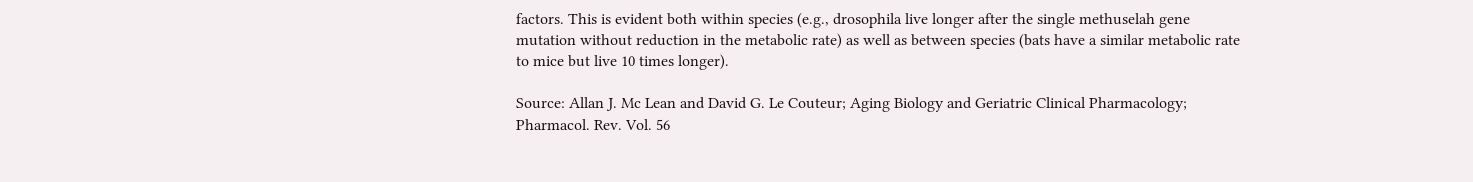factors. This is evident both within species (e.g., drosophila live longer after the single methuselah gene mutation without reduction in the metabolic rate) as well as between species (bats have a similar metabolic rate to mice but live 10 times longer).

Source: Allan J. Mc Lean and David G. Le Couteur; Aging Biology and Geriatric Clinical Pharmacology; Pharmacol. Rev. Vol. 56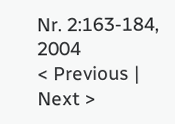Nr. 2:163-184, 2004
< Previous |  Next >